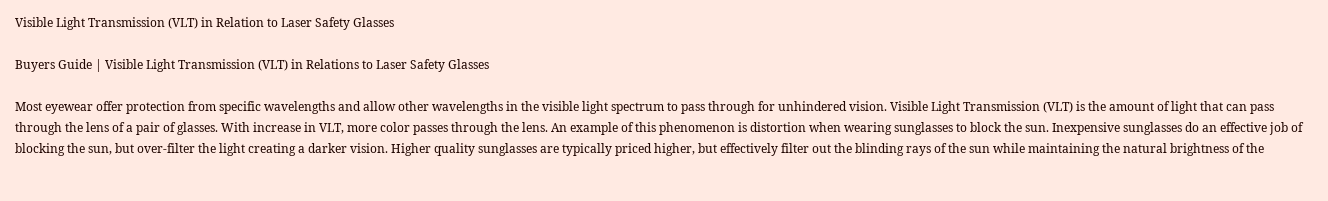Visible Light Transmission (VLT) in Relation to Laser Safety Glasses

Buyers Guide | Visible Light Transmission (VLT) in Relations to Laser Safety Glasses

Most eyewear offer protection from specific wavelengths and allow other wavelengths in the visible light spectrum to pass through for unhindered vision. Visible Light Transmission (VLT) is the amount of light that can pass through the lens of a pair of glasses. With increase in VLT, more color passes through the lens. An example of this phenomenon is distortion when wearing sunglasses to block the sun. Inexpensive sunglasses do an effective job of blocking the sun, but over-filter the light creating a darker vision. Higher quality sunglasses are typically priced higher, but effectively filter out the blinding rays of the sun while maintaining the natural brightness of the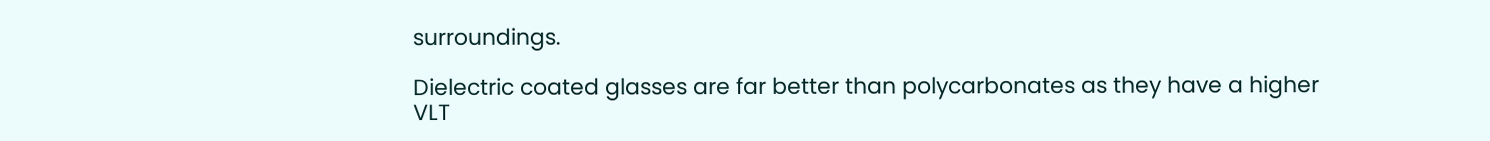surroundings.

Dielectric coated glasses are far better than polycarbonates as they have a higher VLT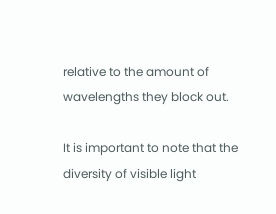relative to the amount of wavelengths they block out.

It is important to note that the diversity of visible light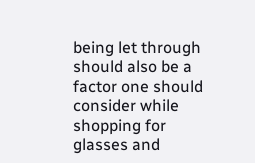being let through should also be a factor one should consider while shopping for glasses and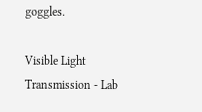goggles.

Visible Light Transmission - Lab